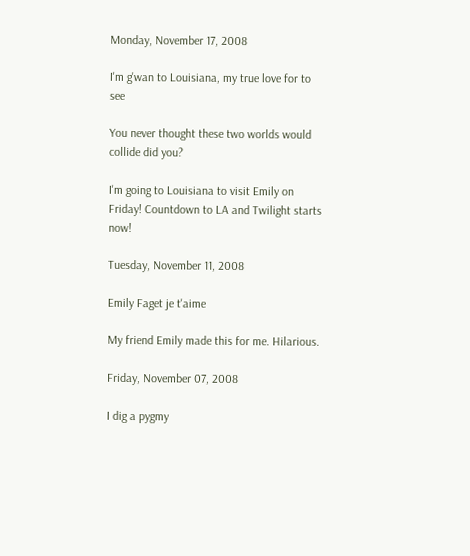Monday, November 17, 2008

I'm g'wan to Louisiana, my true love for to see

You never thought these two worlds would collide did you?

I'm going to Louisiana to visit Emily on Friday! Countdown to LA and Twilight starts now!

Tuesday, November 11, 2008

Emily Faget je t'aime

My friend Emily made this for me. Hilarious.

Friday, November 07, 2008

I dig a pygmy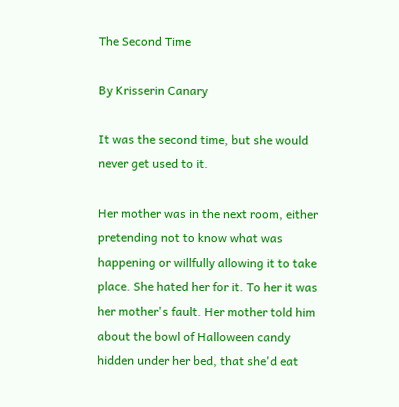The Second Time

By Krisserin Canary

It was the second time, but she would never get used to it.

Her mother was in the next room, either pretending not to know what was happening or willfully allowing it to take place. She hated her for it. To her it was her mother's fault. Her mother told him about the bowl of Halloween candy hidden under her bed, that she'd eat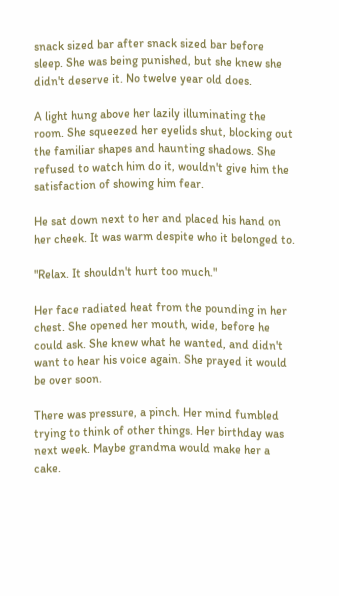snack sized bar after snack sized bar before sleep. She was being punished, but she knew she didn't deserve it. No twelve year old does.

A light hung above her lazily illuminating the room. She squeezed her eyelids shut, blocking out the familiar shapes and haunting shadows. She refused to watch him do it, wouldn't give him the satisfaction of showing him fear.

He sat down next to her and placed his hand on her cheek. It was warm despite who it belonged to.

"Relax. It shouldn't hurt too much."

Her face radiated heat from the pounding in her chest. She opened her mouth, wide, before he could ask. She knew what he wanted, and didn't want to hear his voice again. She prayed it would be over soon.

There was pressure, a pinch. Her mind fumbled trying to think of other things. Her birthday was next week. Maybe grandma would make her a cake.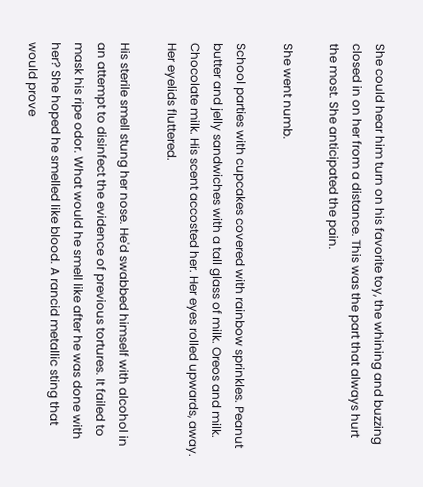She could hear him turn on his favorite toy, the whining and buzzing closed in on her from a distance. This was the part that always hurt the most. She anticipated the pain.

She went numb.

School parties with cupcakes covered with rainbow sprinkles. Peanut butter and jelly sandwiches with a tall glass of milk. Oreos and milk. Chocolate milk. His scent accosted her. Her eyes rolled upwards, away. Her eyelids fluttered.

His sterile smell stung her nose. He'd swabbed himself with alcohol in an attempt to disinfect the evidence of previous tortures. It failed to mask his ripe odor. What would he smell like after he was done with her? She hoped he smelled like blood. A rancid metallic sting that would prove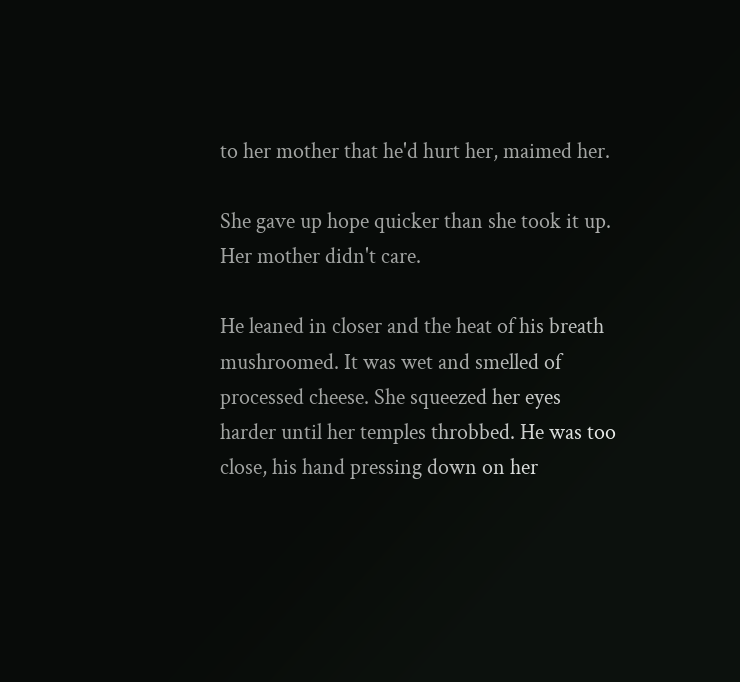to her mother that he'd hurt her, maimed her.

She gave up hope quicker than she took it up. Her mother didn't care.

He leaned in closer and the heat of his breath mushroomed. It was wet and smelled of processed cheese. She squeezed her eyes harder until her temples throbbed. He was too close, his hand pressing down on her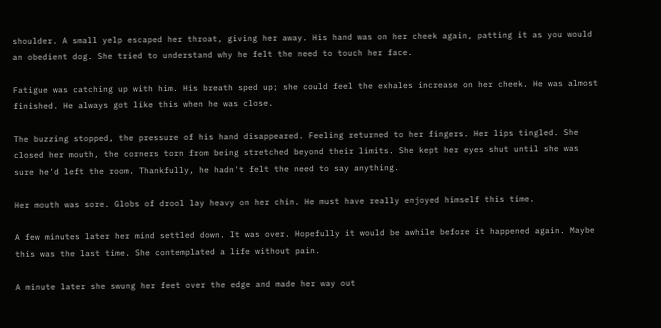shoulder. A small yelp escaped her throat, giving her away. His hand was on her cheek again, patting it as you would an obedient dog. She tried to understand why he felt the need to touch her face.

Fatigue was catching up with him. His breath sped up; she could feel the exhales increase on her cheek. He was almost finished. He always got like this when he was close.

The buzzing stopped, the pressure of his hand disappeared. Feeling returned to her fingers. Her lips tingled. She closed her mouth, the corners torn from being stretched beyond their limits. She kept her eyes shut until she was sure he'd left the room. Thankfully, he hadn't felt the need to say anything.

Her mouth was sore. Globs of drool lay heavy on her chin. He must have really enjoyed himself this time.

A few minutes later her mind settled down. It was over. Hopefully it would be awhile before it happened again. Maybe this was the last time. She contemplated a life without pain.

A minute later she swung her feet over the edge and made her way out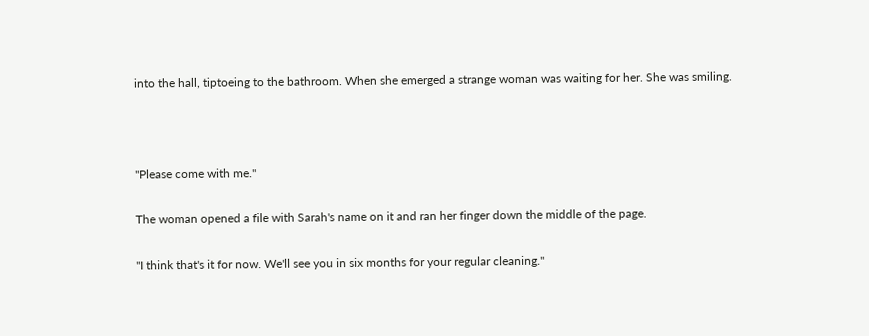into the hall, tiptoeing to the bathroom. When she emerged a strange woman was waiting for her. She was smiling.



"Please come with me."

The woman opened a file with Sarah's name on it and ran her finger down the middle of the page.

"I think that's it for now. We'll see you in six months for your regular cleaning."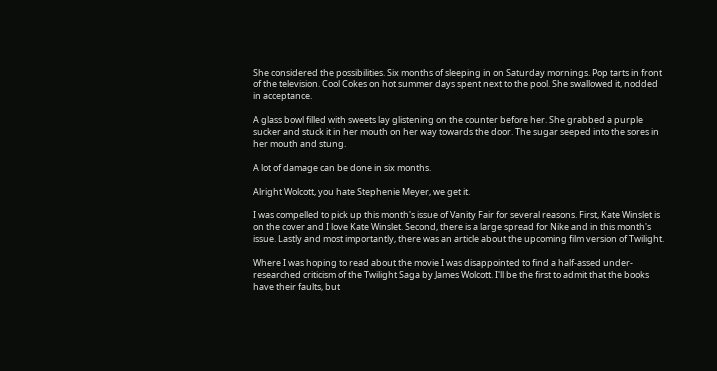She considered the possibilities. Six months of sleeping in on Saturday mornings. Pop tarts in front of the television. Cool Cokes on hot summer days spent next to the pool. She swallowed it, nodded in acceptance.

A glass bowl filled with sweets lay glistening on the counter before her. She grabbed a purple sucker and stuck it in her mouth on her way towards the door. The sugar seeped into the sores in her mouth and stung.

A lot of damage can be done in six months.

Alright Wolcott, you hate Stephenie Meyer, we get it.

I was compelled to pick up this month's issue of Vanity Fair for several reasons. First, Kate Winslet is on the cover and I love Kate Winslet. Second, there is a large spread for Nike and in this month's issue. Lastly and most importantly, there was an article about the upcoming film version of Twilight.

Where I was hoping to read about the movie I was disappointed to find a half-assed under-researched criticism of the Twilight Saga by James Wolcott. I'll be the first to admit that the books have their faults, but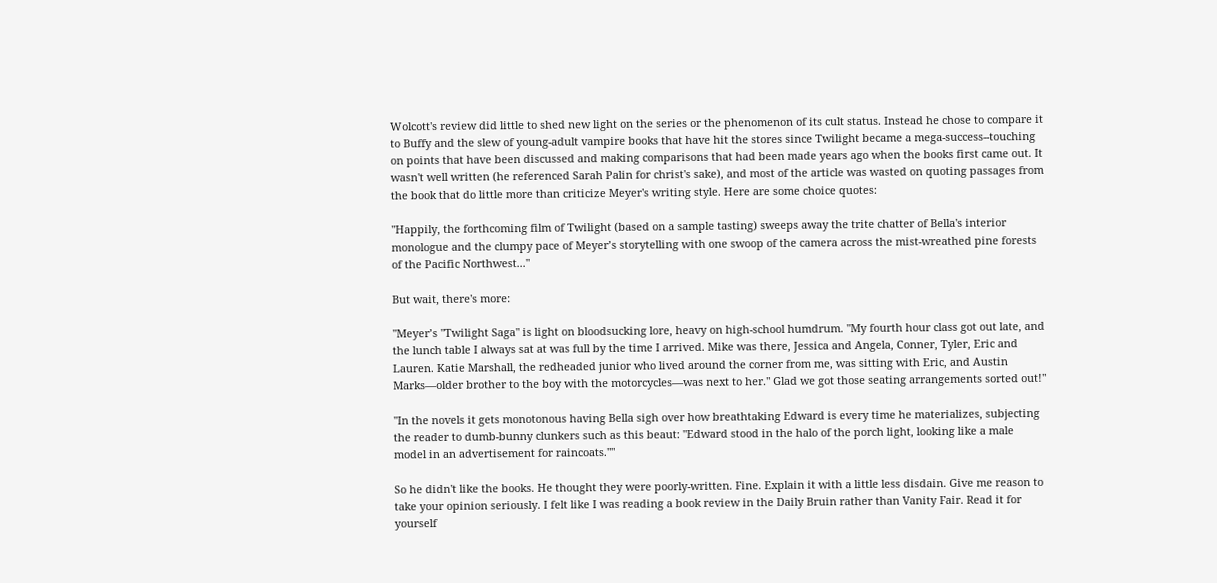Wolcott's review did little to shed new light on the series or the phenomenon of its cult status. Instead he chose to compare it to Buffy and the slew of young-adult vampire books that have hit the stores since Twilight became a mega-success--touching on points that have been discussed and making comparisons that had been made years ago when the books first came out. It wasn't well written (he referenced Sarah Palin for christ's sake), and most of the article was wasted on quoting passages from the book that do little more than criticize Meyer's writing style. Here are some choice quotes:

"Happily, the forthcoming film of Twilight (based on a sample tasting) sweeps away the trite chatter of Bella's interior monologue and the clumpy pace of Meyer’s storytelling with one swoop of the camera across the mist-wreathed pine forests of the Pacific Northwest..."

But wait, there's more:

"Meyer’s "Twilight Saga" is light on bloodsucking lore, heavy on high-school humdrum. "My fourth hour class got out late, and the lunch table I always sat at was full by the time I arrived. Mike was there, Jessica and Angela, Conner, Tyler, Eric and Lauren. Katie Marshall, the redheaded junior who lived around the corner from me, was sitting with Eric, and Austin Marks—older brother to the boy with the motorcycles—was next to her." Glad we got those seating arrangements sorted out!"

"In the novels it gets monotonous having Bella sigh over how breathtaking Edward is every time he materializes, subjecting the reader to dumb-bunny clunkers such as this beaut: "Edward stood in the halo of the porch light, looking like a male model in an advertisement for raincoats.""

So he didn't like the books. He thought they were poorly-written. Fine. Explain it with a little less disdain. Give me reason to take your opinion seriously. I felt like I was reading a book review in the Daily Bruin rather than Vanity Fair. Read it for yourself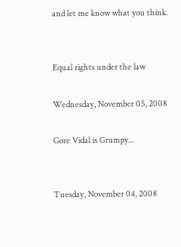and let me know what you think.


Equal rights under the law

Wednesday, November 05, 2008

Gore Vidal is Grumpy...


Tuesday, November 04, 2008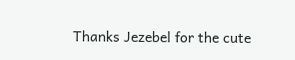Thanks Jezebel for the cute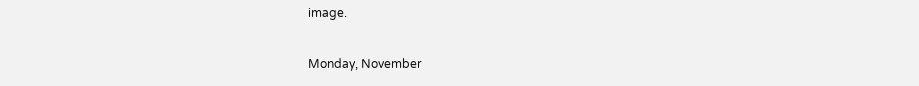image.

Monday, November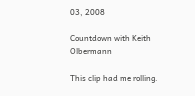03, 2008

Countdown with Keith Olbermann

This clip had me rolling.